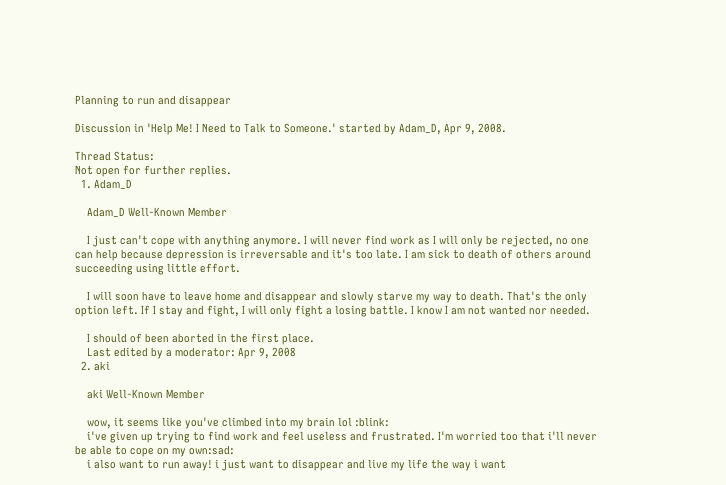Planning to run and disappear

Discussion in 'Help Me! I Need to Talk to Someone.' started by Adam_D, Apr 9, 2008.

Thread Status:
Not open for further replies.
  1. Adam_D

    Adam_D Well-Known Member

    I just can't cope with anything anymore. I will never find work as I will only be rejected, no one can help because depression is irreversable and it's too late. I am sick to death of others around succeeding using little effort.

    I will soon have to leave home and disappear and slowly starve my way to death. That's the only option left. If I stay and fight, I will only fight a losing battle. I know I am not wanted nor needed.

    I should of been aborted in the first place.
    Last edited by a moderator: Apr 9, 2008
  2. aki

    aki Well-Known Member

    wow, it seems like you've climbed into my brain lol :blink:
    i've given up trying to find work and feel useless and frustrated. I'm worried too that i'll never be able to cope on my own:sad:
    i also want to run away! i just want to disappear and live my life the way i want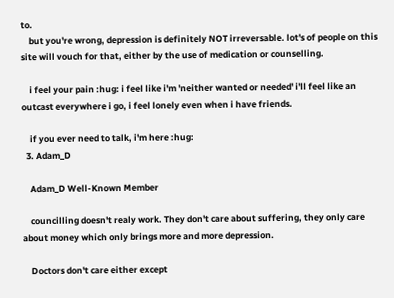to.
    but you're wrong, depression is definitely NOT irreversable. lot's of people on this site will vouch for that, either by the use of medication or counselling.

    i feel your pain :hug: i feel like i'm 'neither wanted or needed' i'll feel like an outcast everywhere i go, i feel lonely even when i have friends.

    if you ever need to talk, i'm here :hug:
  3. Adam_D

    Adam_D Well-Known Member

    councilling doesn't realy work. They don't care about suffering, they only care about money which only brings more and more depression.

    Doctors don't care either except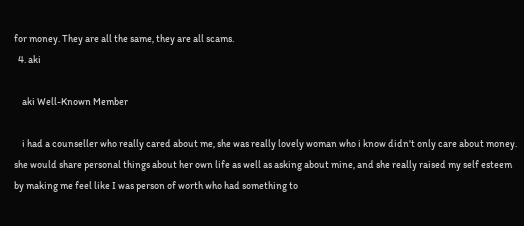for money. They are all the same, they are all scams.
  4. aki

    aki Well-Known Member

    i had a counseller who really cared about me, she was really lovely woman who i know didn't only care about money. she would share personal things about her own life as well as asking about mine, and she really raised my self esteem by making me feel like I was person of worth who had something to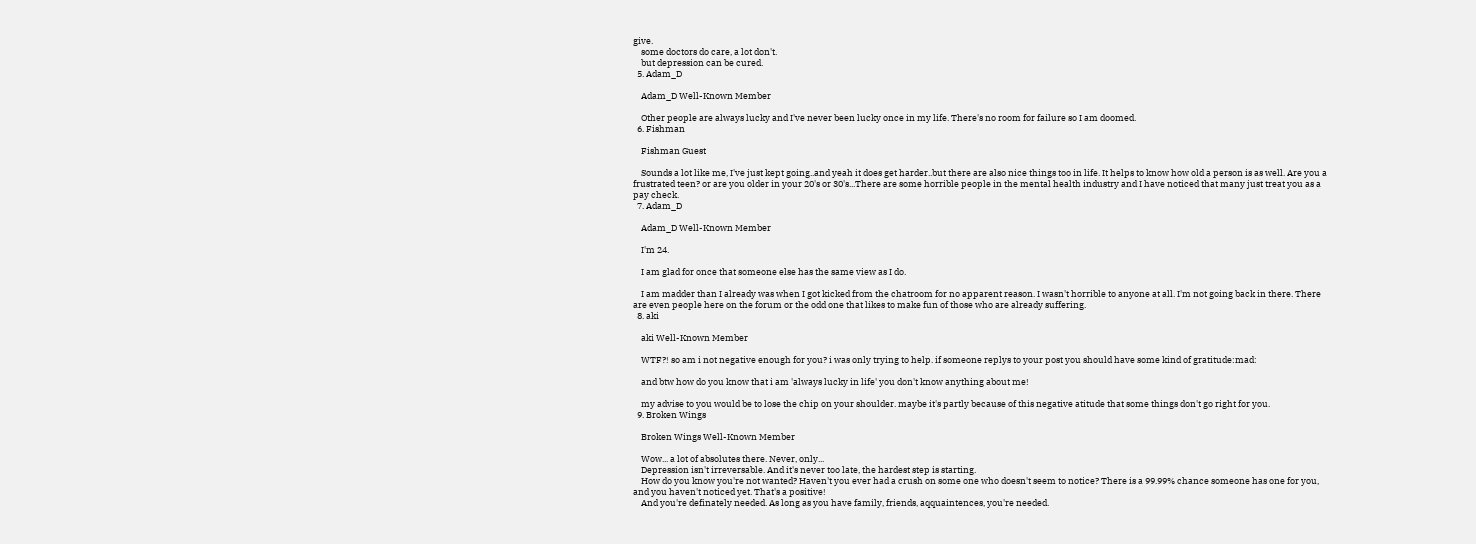give.
    some doctors do care, a lot don't.
    but depression can be cured.
  5. Adam_D

    Adam_D Well-Known Member

    Other people are always lucky and I've never been lucky once in my life. There's no room for failure so I am doomed.
  6. Fishman

    Fishman Guest

    Sounds a lot like me, I've just kept going..and yeah it does get harder..but there are also nice things too in life. It helps to know how old a person is as well. Are you a frustrated teen? or are you older in your 20's or 30's...There are some horrible people in the mental health industry and I have noticed that many just treat you as a pay check.
  7. Adam_D

    Adam_D Well-Known Member

    I'm 24.

    I am glad for once that someone else has the same view as I do.

    I am madder than I already was when I got kicked from the chatroom for no apparent reason. I wasn't horrible to anyone at all. I'm not going back in there. There are even people here on the forum or the odd one that likes to make fun of those who are already suffering.
  8. aki

    aki Well-Known Member

    WTF?! so am i not negative enough for you? i was only trying to help. if someone replys to your post you should have some kind of gratitude:mad:

    and btw how do you know that i am 'always lucky in life' you don't know anything about me!

    my advise to you would be to lose the chip on your shoulder. maybe it's partly because of this negative atitude that some things don't go right for you.
  9. Broken Wings

    Broken Wings Well-Known Member

    Wow... a lot of absolutes there. Never, only...
    Depression isn't irreversable. And it's never too late, the hardest step is starting.
    How do you know you're not wanted? Haven't you ever had a crush on some one who doesn't seem to notice? There is a 99.99% chance someone has one for you, and you haven't noticed yet. That's a positive!
    And you're definately needed. As long as you have family, friends, aqquaintences, you're needed.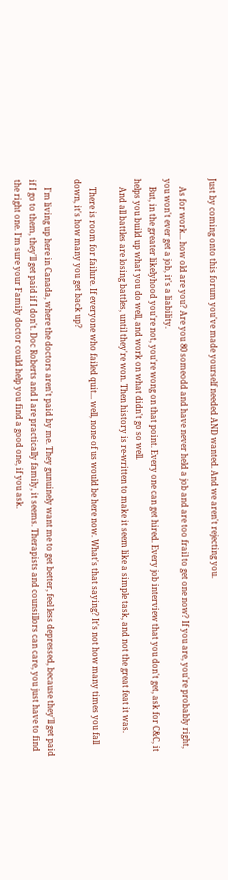Just by coming onto this forum you've made yourself needed AND wanted. And we aren't rejecting you.

    As for work... how old are you? Are you 80 someodd and have never held a job and are too frail to get one now? If you are, you're probably right, you won't ever get a job, it's a liability.
    But, in the greater likelyhood you're not, you're wong on that point. Every one can get hired. Every job interview that you don't get, ask for C&C, it helps you build up what you do well, and work on what didn't go so well.
    And all battles are losing battles, until they're won. Then history is re-written to make it seem like a simple task, and not the great feat it was.

    There is room for failure. If everyone who failed quit... well, none of us would be here now. What's that saying? It's not how many times you fall down, it's how many you get back up?

    I'm living up here in Canada, where the doctors aren't paid by me. They gunuinely want me to get better, feel less depressed, because they'll get paid if I go to them, they'll get paid if I don't. Doc Roberts and I are practically family, it seems. Therapists and counsillors can care, you just have to find the right one. I'm sure your Family doctor could help you find a good one, if you ask.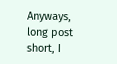Anyways, long post short, I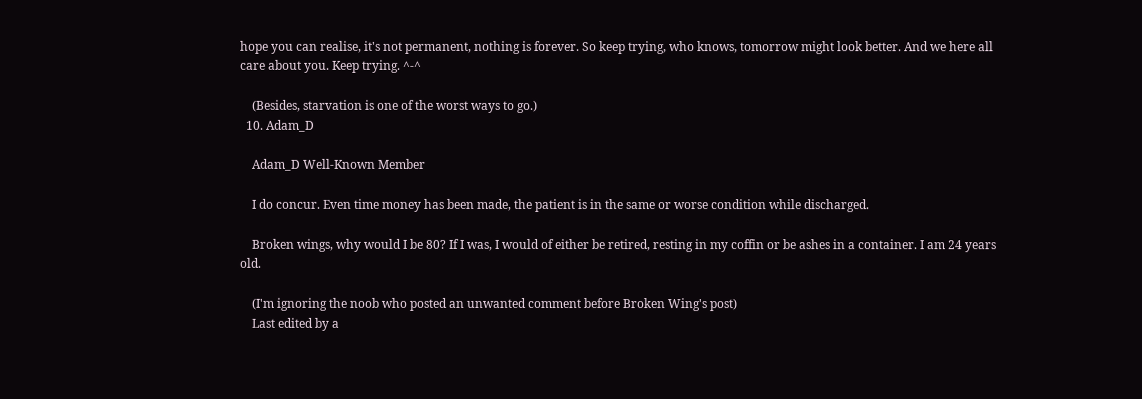hope you can realise, it's not permanent, nothing is forever. So keep trying, who knows, tomorrow might look better. And we here all care about you. Keep trying. ^-^

    (Besides, starvation is one of the worst ways to go.)
  10. Adam_D

    Adam_D Well-Known Member

    I do concur. Even time money has been made, the patient is in the same or worse condition while discharged.

    Broken wings, why would I be 80? If I was, I would of either be retired, resting in my coffin or be ashes in a container. I am 24 years old.

    (I'm ignoring the noob who posted an unwanted comment before Broken Wing's post)
    Last edited by a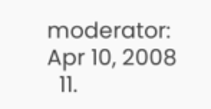moderator: Apr 10, 2008
  11.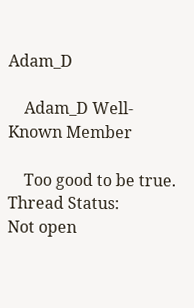Adam_D

    Adam_D Well-Known Member

    Too good to be true.
Thread Status:
Not open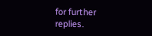for further replies.